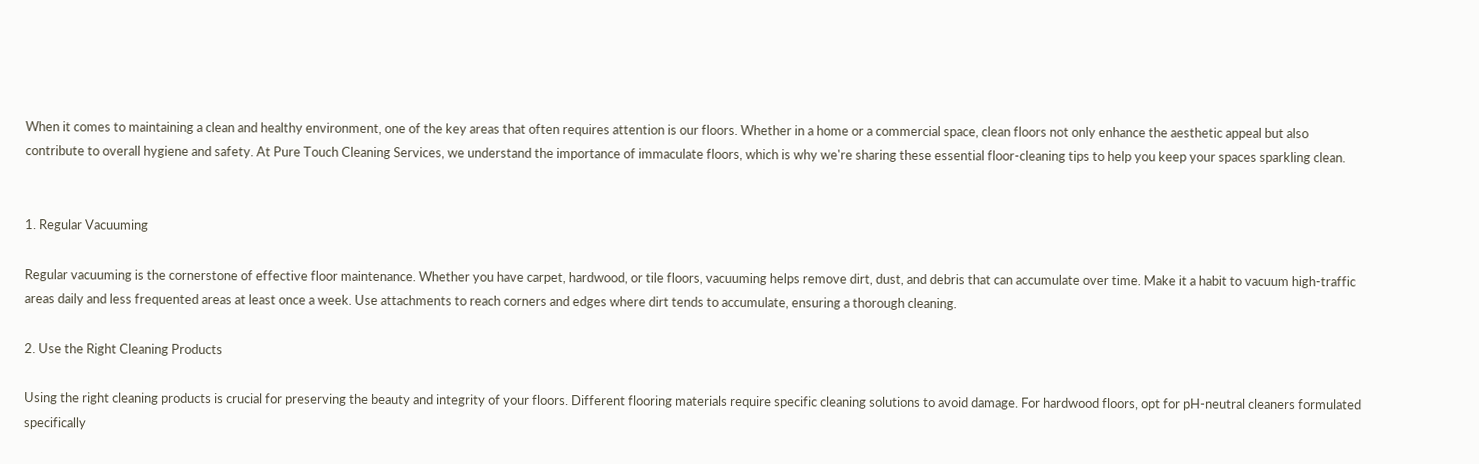When it comes to maintaining a clean and healthy environment, one of the key areas that often requires attention is our floors. Whether in a home or a commercial space, clean floors not only enhance the aesthetic appeal but also contribute to overall hygiene and safety. At Pure Touch Cleaning Services, we understand the importance of immaculate floors, which is why we're sharing these essential floor-cleaning tips to help you keep your spaces sparkling clean.


1. Regular Vacuuming

Regular vacuuming is the cornerstone of effective floor maintenance. Whether you have carpet, hardwood, or tile floors, vacuuming helps remove dirt, dust, and debris that can accumulate over time. Make it a habit to vacuum high-traffic areas daily and less frequented areas at least once a week. Use attachments to reach corners and edges where dirt tends to accumulate, ensuring a thorough cleaning.

2. Use the Right Cleaning Products

Using the right cleaning products is crucial for preserving the beauty and integrity of your floors. Different flooring materials require specific cleaning solutions to avoid damage. For hardwood floors, opt for pH-neutral cleaners formulated specifically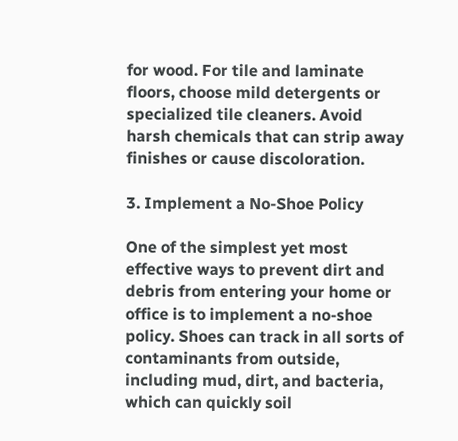for wood. For tile and laminate floors, choose mild detergents or specialized tile cleaners. Avoid harsh chemicals that can strip away finishes or cause discoloration.

3. Implement a No-Shoe Policy

One of the simplest yet most effective ways to prevent dirt and debris from entering your home or office is to implement a no-shoe policy. Shoes can track in all sorts of contaminants from outside, including mud, dirt, and bacteria, which can quickly soil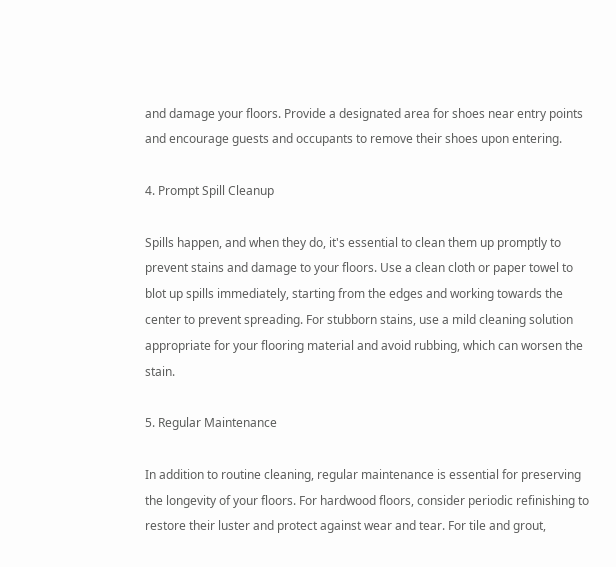and damage your floors. Provide a designated area for shoes near entry points and encourage guests and occupants to remove their shoes upon entering.

4. Prompt Spill Cleanup

Spills happen, and when they do, it's essential to clean them up promptly to prevent stains and damage to your floors. Use a clean cloth or paper towel to blot up spills immediately, starting from the edges and working towards the center to prevent spreading. For stubborn stains, use a mild cleaning solution appropriate for your flooring material and avoid rubbing, which can worsen the stain.

5. Regular Maintenance

In addition to routine cleaning, regular maintenance is essential for preserving the longevity of your floors. For hardwood floors, consider periodic refinishing to restore their luster and protect against wear and tear. For tile and grout,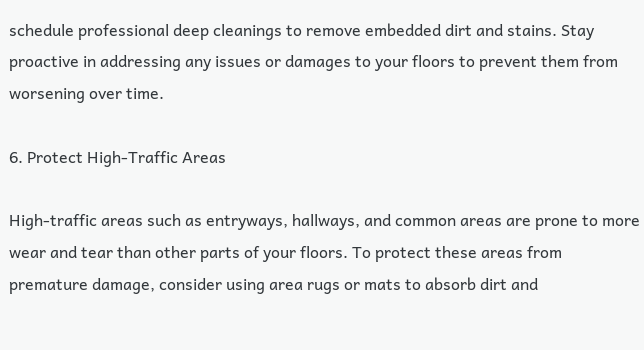schedule professional deep cleanings to remove embedded dirt and stains. Stay proactive in addressing any issues or damages to your floors to prevent them from worsening over time.

6. Protect High-Traffic Areas

High-traffic areas such as entryways, hallways, and common areas are prone to more wear and tear than other parts of your floors. To protect these areas from premature damage, consider using area rugs or mats to absorb dirt and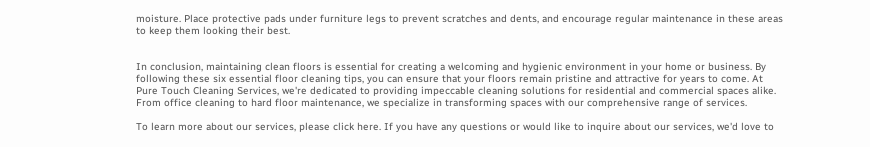moisture. Place protective pads under furniture legs to prevent scratches and dents, and encourage regular maintenance in these areas to keep them looking their best.


In conclusion, maintaining clean floors is essential for creating a welcoming and hygienic environment in your home or business. By following these six essential floor cleaning tips, you can ensure that your floors remain pristine and attractive for years to come. At Pure Touch Cleaning Services, we're dedicated to providing impeccable cleaning solutions for residential and commercial spaces alike. From office cleaning to hard floor maintenance, we specialize in transforming spaces with our comprehensive range of services.

To learn more about our services, please click here. If you have any questions or would like to inquire about our services, we'd love to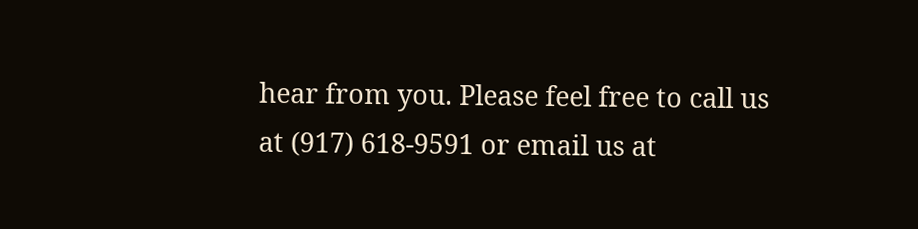hear from you. Please feel free to call us at (917) 618-9591 or email us at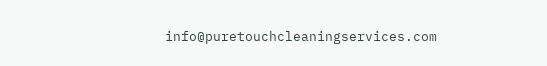info@puretouchcleaningservices.com